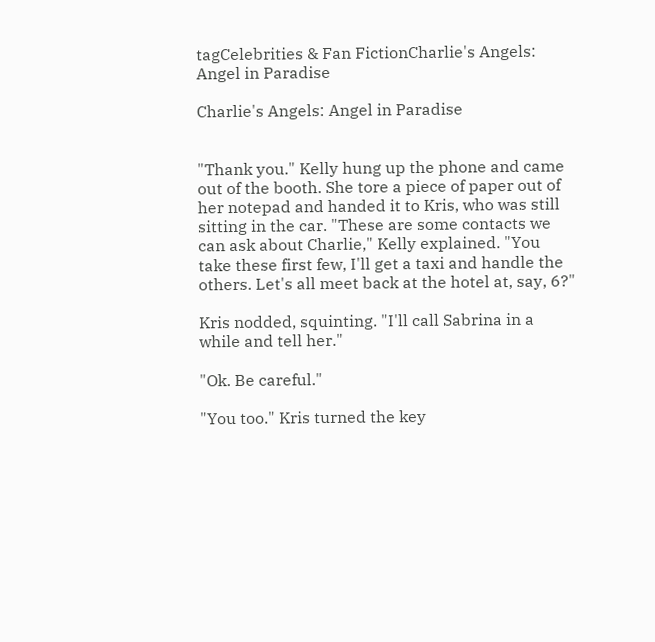tagCelebrities & Fan FictionCharlie's Angels: Angel in Paradise

Charlie's Angels: Angel in Paradise


"Thank you." Kelly hung up the phone and came out of the booth. She tore a piece of paper out of her notepad and handed it to Kris, who was still sitting in the car. "These are some contacts we can ask about Charlie," Kelly explained. "You take these first few, I'll get a taxi and handle the others. Let's all meet back at the hotel at, say, 6?"

Kris nodded, squinting. "I'll call Sabrina in a while and tell her."

"Ok. Be careful."

"You too." Kris turned the key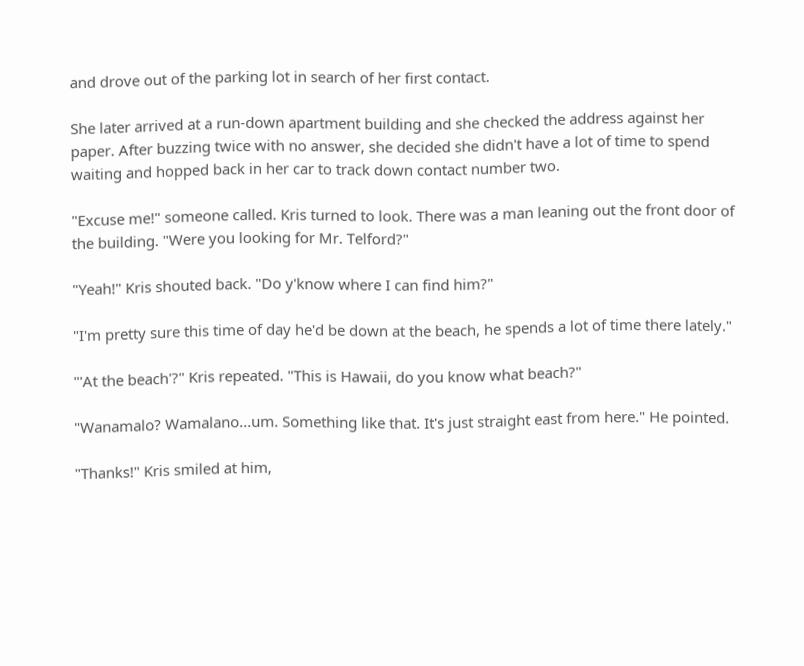and drove out of the parking lot in search of her first contact.

She later arrived at a run-down apartment building and she checked the address against her paper. After buzzing twice with no answer, she decided she didn't have a lot of time to spend waiting and hopped back in her car to track down contact number two.

"Excuse me!" someone called. Kris turned to look. There was a man leaning out the front door of the building. "Were you looking for Mr. Telford?"

"Yeah!" Kris shouted back. "Do y'know where I can find him?"

"I'm pretty sure this time of day he'd be down at the beach, he spends a lot of time there lately."

"'At the beach'?" Kris repeated. "This is Hawaii, do you know what beach?"

"Wanamalo? Wamalano...um. Something like that. It's just straight east from here." He pointed.

"Thanks!" Kris smiled at him,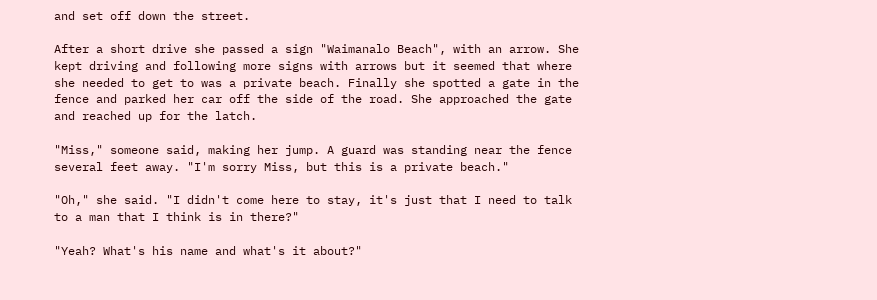and set off down the street.

After a short drive she passed a sign "Waimanalo Beach", with an arrow. She kept driving and following more signs with arrows but it seemed that where she needed to get to was a private beach. Finally she spotted a gate in the fence and parked her car off the side of the road. She approached the gate and reached up for the latch.

"Miss," someone said, making her jump. A guard was standing near the fence several feet away. "I'm sorry Miss, but this is a private beach."

"Oh," she said. "I didn't come here to stay, it's just that I need to talk to a man that I think is in there?"

"Yeah? What's his name and what's it about?"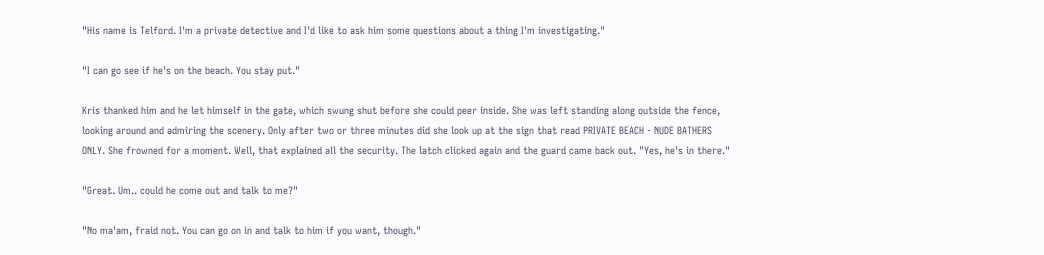"His name is Telford. I'm a private detective and I'd like to ask him some questions about a thing I'm investigating."

"I can go see if he's on the beach. You stay put."

Kris thanked him and he let himself in the gate, which swung shut before she could peer inside. She was left standing along outside the fence, looking around and admiring the scenery. Only after two or three minutes did she look up at the sign that read PRIVATE BEACH - NUDE BATHERS ONLY. She frowned for a moment. Well, that explained all the security. The latch clicked again and the guard came back out. "Yes, he's in there."

"Great. Um.. could he come out and talk to me?"

"No ma'am, fraid not. You can go on in and talk to him if you want, though."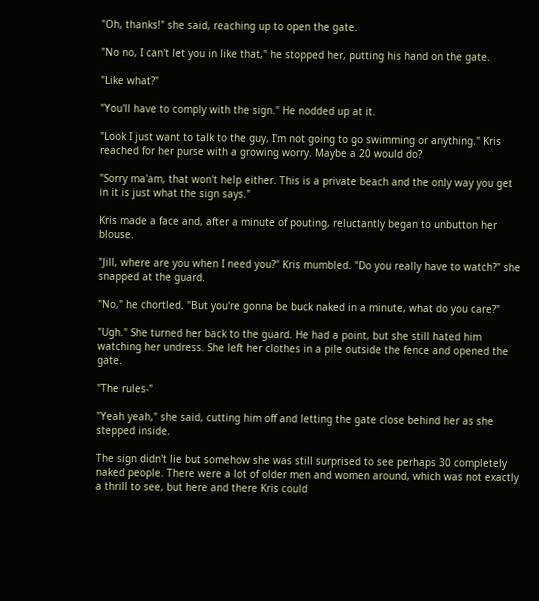"Oh, thanks!" she said, reaching up to open the gate.

"No no, I can't let you in like that," he stopped her, putting his hand on the gate.

"Like what?"

"You'll have to comply with the sign." He nodded up at it.

"Look I just want to talk to the guy, I'm not going to go swimming or anything." Kris reached for her purse with a growing worry. Maybe a 20 would do?

"Sorry ma'am, that won't help either. This is a private beach and the only way you get in it is just what the sign says."

Kris made a face and, after a minute of pouting, reluctantly began to unbutton her blouse.

"Jill, where are you when I need you?" Kris mumbled. "Do you really have to watch?" she snapped at the guard.

"No," he chortled. "But you're gonna be buck naked in a minute, what do you care?"

"Ugh." She turned her back to the guard. He had a point, but she still hated him watching her undress. She left her clothes in a pile outside the fence and opened the gate.

"The rules-"

"Yeah yeah," she said, cutting him off and letting the gate close behind her as she stepped inside.

The sign didn't lie but somehow she was still surprised to see perhaps 30 completely naked people. There were a lot of older men and women around, which was not exactly a thrill to see, but here and there Kris could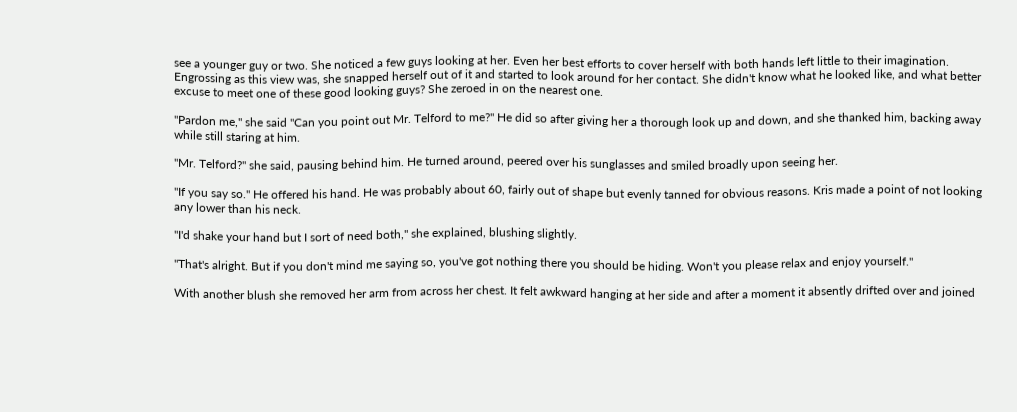see a younger guy or two. She noticed a few guys looking at her. Even her best efforts to cover herself with both hands left little to their imagination. Engrossing as this view was, she snapped herself out of it and started to look around for her contact. She didn't know what he looked like, and what better excuse to meet one of these good looking guys? She zeroed in on the nearest one.

"Pardon me," she said "Can you point out Mr. Telford to me?" He did so after giving her a thorough look up and down, and she thanked him, backing away while still staring at him.

"Mr. Telford?" she said, pausing behind him. He turned around, peered over his sunglasses and smiled broadly upon seeing her.

"If you say so." He offered his hand. He was probably about 60, fairly out of shape but evenly tanned for obvious reasons. Kris made a point of not looking any lower than his neck.

"I'd shake your hand but I sort of need both," she explained, blushing slightly.

"That's alright. But if you don't mind me saying so, you've got nothing there you should be hiding. Won't you please relax and enjoy yourself."

With another blush she removed her arm from across her chest. It felt awkward hanging at her side and after a moment it absently drifted over and joined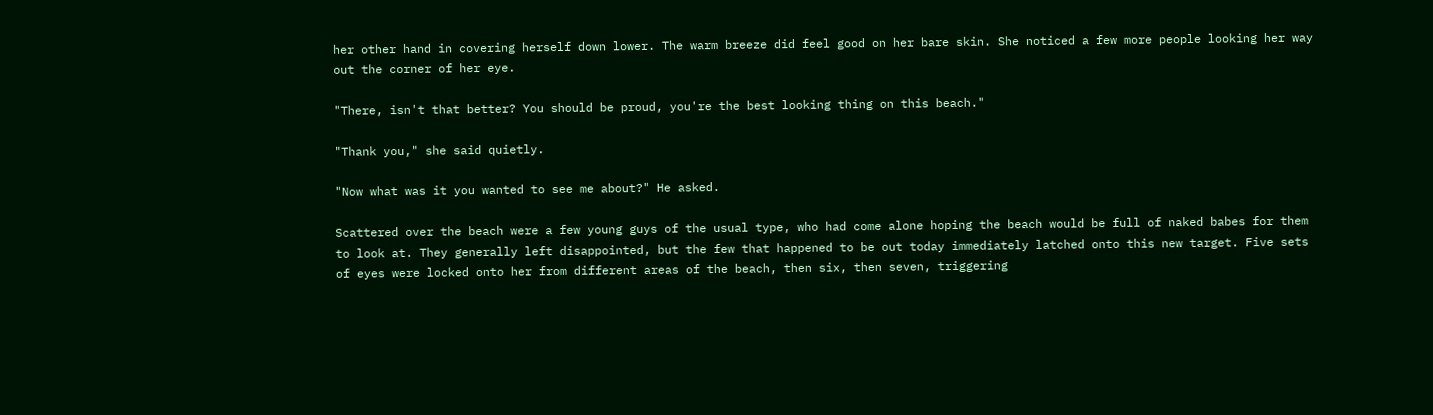her other hand in covering herself down lower. The warm breeze did feel good on her bare skin. She noticed a few more people looking her way out the corner of her eye.

"There, isn't that better? You should be proud, you're the best looking thing on this beach."

"Thank you," she said quietly.

"Now what was it you wanted to see me about?" He asked.

Scattered over the beach were a few young guys of the usual type, who had come alone hoping the beach would be full of naked babes for them to look at. They generally left disappointed, but the few that happened to be out today immediately latched onto this new target. Five sets of eyes were locked onto her from different areas of the beach, then six, then seven, triggering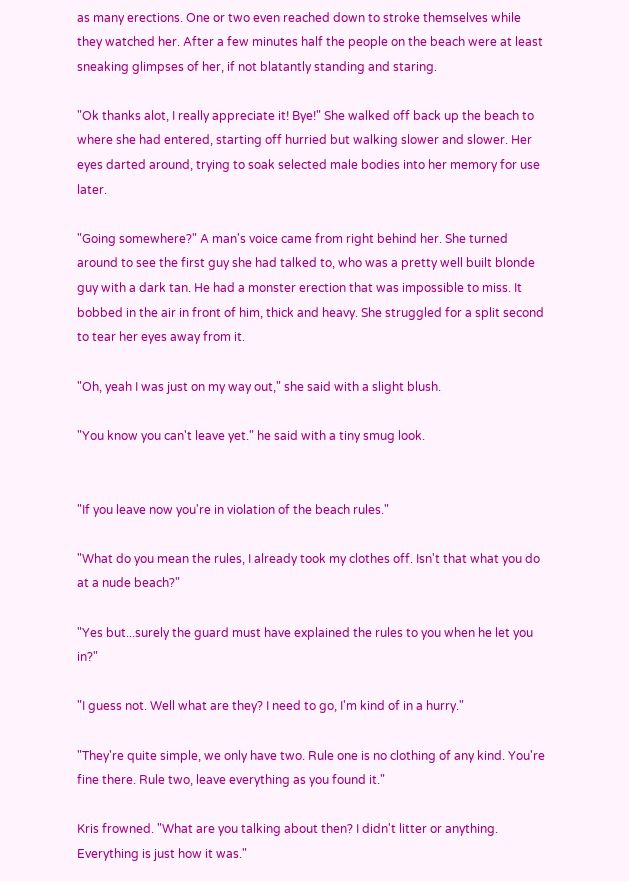as many erections. One or two even reached down to stroke themselves while they watched her. After a few minutes half the people on the beach were at least sneaking glimpses of her, if not blatantly standing and staring.

"Ok thanks alot, I really appreciate it! Bye!" She walked off back up the beach to where she had entered, starting off hurried but walking slower and slower. Her eyes darted around, trying to soak selected male bodies into her memory for use later.

"Going somewhere?" A man's voice came from right behind her. She turned around to see the first guy she had talked to, who was a pretty well built blonde guy with a dark tan. He had a monster erection that was impossible to miss. It bobbed in the air in front of him, thick and heavy. She struggled for a split second to tear her eyes away from it.

"Oh, yeah I was just on my way out," she said with a slight blush.

"You know you can't leave yet." he said with a tiny smug look.


"If you leave now you're in violation of the beach rules."

"What do you mean the rules, I already took my clothes off. Isn't that what you do at a nude beach?"

"Yes but...surely the guard must have explained the rules to you when he let you in?"

"I guess not. Well what are they? I need to go, I'm kind of in a hurry."

"They're quite simple, we only have two. Rule one is no clothing of any kind. You're fine there. Rule two, leave everything as you found it."

Kris frowned. "What are you talking about then? I didn't litter or anything. Everything is just how it was."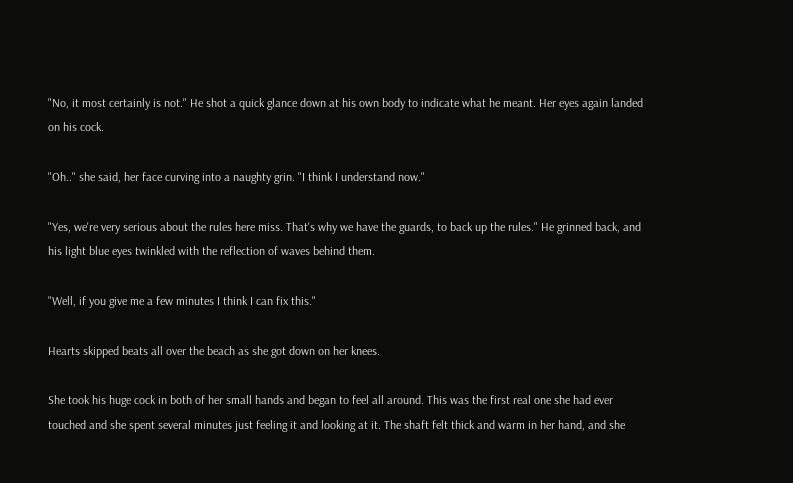"No, it most certainly is not." He shot a quick glance down at his own body to indicate what he meant. Her eyes again landed on his cock.

"Oh.." she said, her face curving into a naughty grin. "I think I understand now."

"Yes, we're very serious about the rules here miss. That's why we have the guards, to back up the rules." He grinned back, and his light blue eyes twinkled with the reflection of waves behind them.

"Well, if you give me a few minutes I think I can fix this."

Hearts skipped beats all over the beach as she got down on her knees.

She took his huge cock in both of her small hands and began to feel all around. This was the first real one she had ever touched and she spent several minutes just feeling it and looking at it. The shaft felt thick and warm in her hand, and she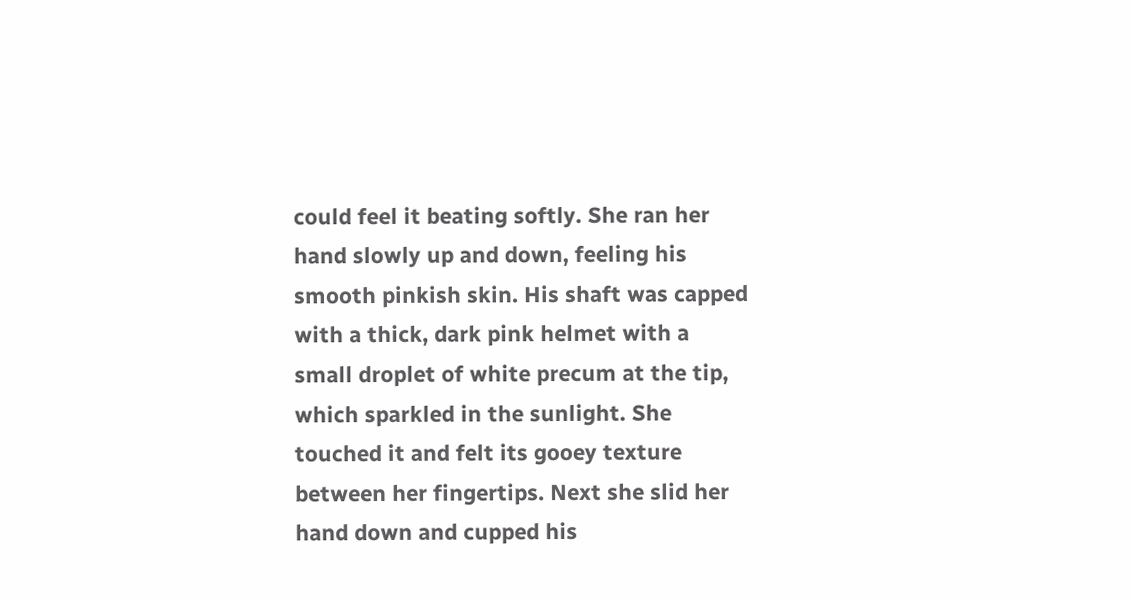could feel it beating softly. She ran her hand slowly up and down, feeling his smooth pinkish skin. His shaft was capped with a thick, dark pink helmet with a small droplet of white precum at the tip, which sparkled in the sunlight. She touched it and felt its gooey texture between her fingertips. Next she slid her hand down and cupped his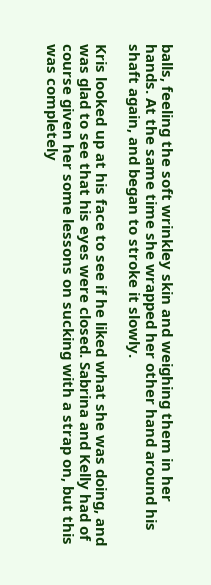balls, feeling the soft wrinkley skin and weighing them in her hands. At the same time she wrapped her other hand around his shaft again, and began to stroke it slowly.

Kris looked up at his face to see if he liked what she was doing, and was glad to see that his eyes were closed. Sabrina and Kelly had of course given her some lessons on sucking with a strap on, but this was completely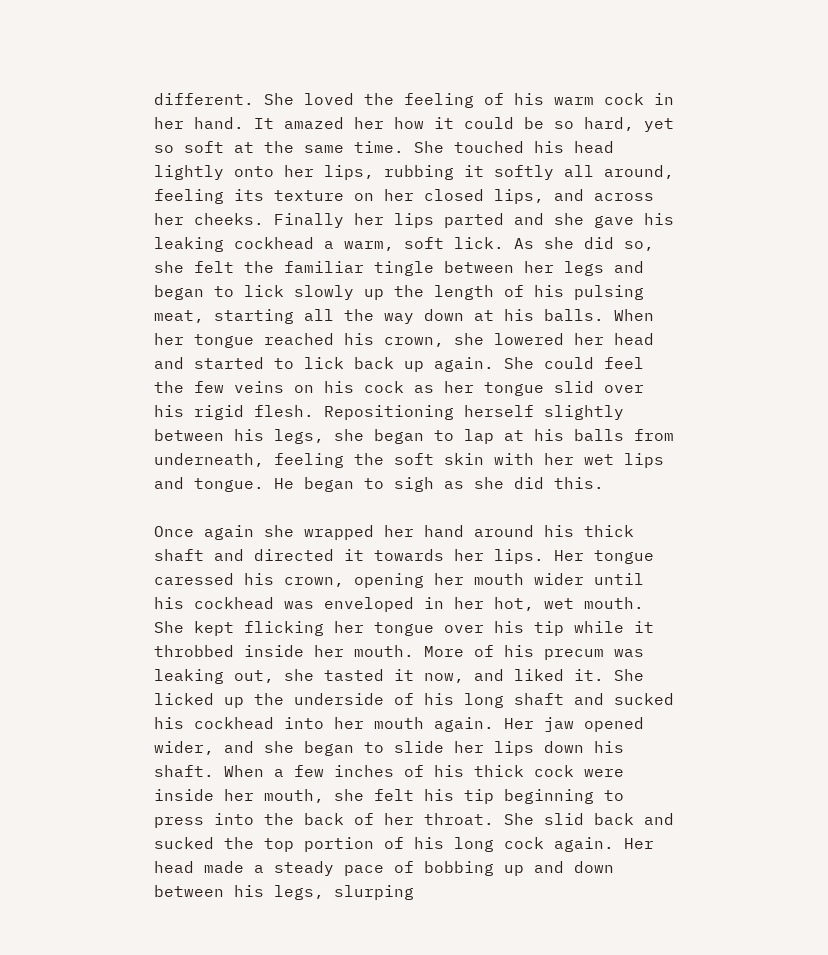different. She loved the feeling of his warm cock in her hand. It amazed her how it could be so hard, yet so soft at the same time. She touched his head lightly onto her lips, rubbing it softly all around, feeling its texture on her closed lips, and across her cheeks. Finally her lips parted and she gave his leaking cockhead a warm, soft lick. As she did so, she felt the familiar tingle between her legs and began to lick slowly up the length of his pulsing meat, starting all the way down at his balls. When her tongue reached his crown, she lowered her head and started to lick back up again. She could feel the few veins on his cock as her tongue slid over his rigid flesh. Repositioning herself slightly between his legs, she began to lap at his balls from underneath, feeling the soft skin with her wet lips and tongue. He began to sigh as she did this.

Once again she wrapped her hand around his thick shaft and directed it towards her lips. Her tongue caressed his crown, opening her mouth wider until his cockhead was enveloped in her hot, wet mouth. She kept flicking her tongue over his tip while it throbbed inside her mouth. More of his precum was leaking out, she tasted it now, and liked it. She licked up the underside of his long shaft and sucked his cockhead into her mouth again. Her jaw opened wider, and she began to slide her lips down his shaft. When a few inches of his thick cock were inside her mouth, she felt his tip beginning to press into the back of her throat. She slid back and sucked the top portion of his long cock again. Her head made a steady pace of bobbing up and down between his legs, slurping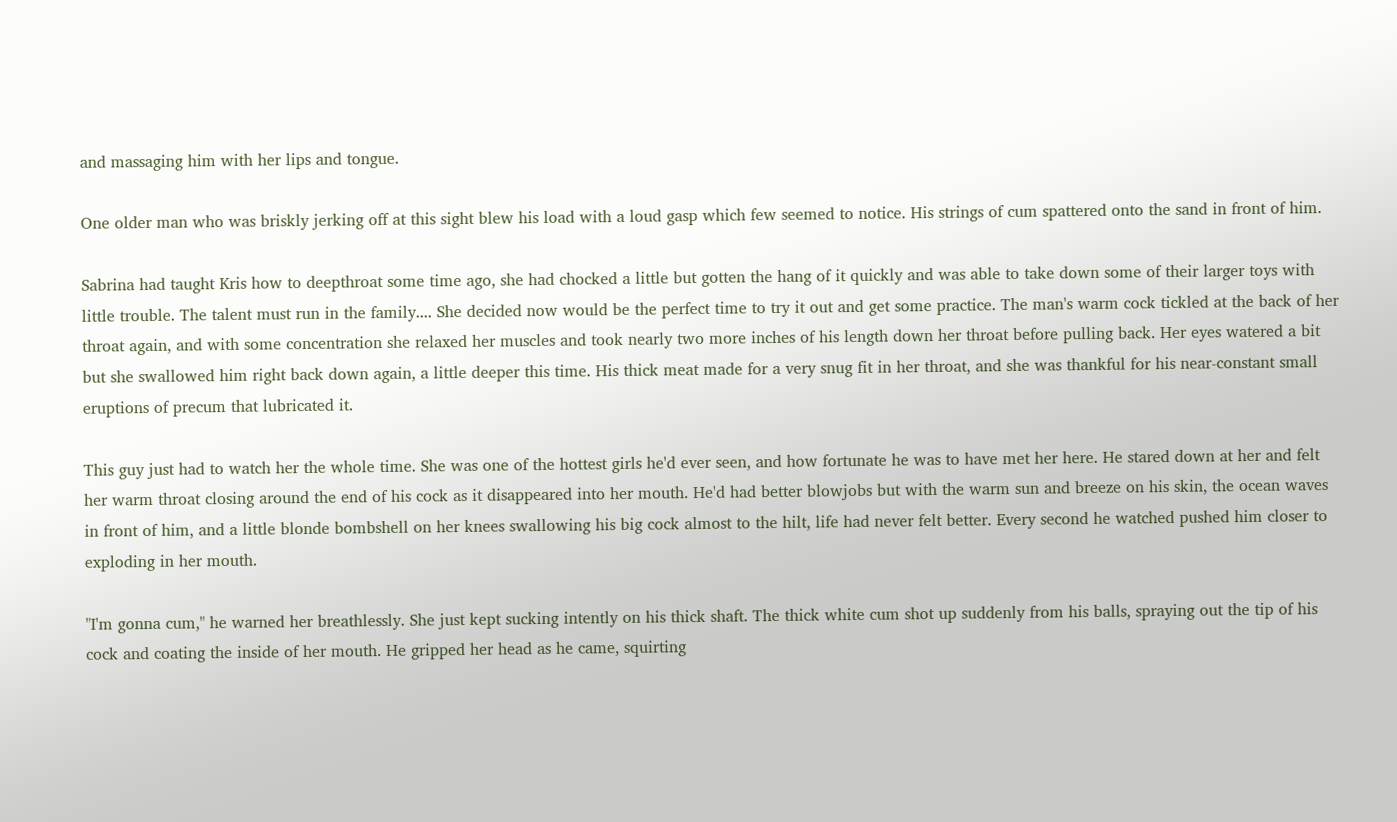and massaging him with her lips and tongue.

One older man who was briskly jerking off at this sight blew his load with a loud gasp which few seemed to notice. His strings of cum spattered onto the sand in front of him.

Sabrina had taught Kris how to deepthroat some time ago, she had chocked a little but gotten the hang of it quickly and was able to take down some of their larger toys with little trouble. The talent must run in the family.... She decided now would be the perfect time to try it out and get some practice. The man's warm cock tickled at the back of her throat again, and with some concentration she relaxed her muscles and took nearly two more inches of his length down her throat before pulling back. Her eyes watered a bit but she swallowed him right back down again, a little deeper this time. His thick meat made for a very snug fit in her throat, and she was thankful for his near-constant small eruptions of precum that lubricated it.

This guy just had to watch her the whole time. She was one of the hottest girls he'd ever seen, and how fortunate he was to have met her here. He stared down at her and felt her warm throat closing around the end of his cock as it disappeared into her mouth. He'd had better blowjobs but with the warm sun and breeze on his skin, the ocean waves in front of him, and a little blonde bombshell on her knees swallowing his big cock almost to the hilt, life had never felt better. Every second he watched pushed him closer to exploding in her mouth.

"I'm gonna cum," he warned her breathlessly. She just kept sucking intently on his thick shaft. The thick white cum shot up suddenly from his balls, spraying out the tip of his cock and coating the inside of her mouth. He gripped her head as he came, squirting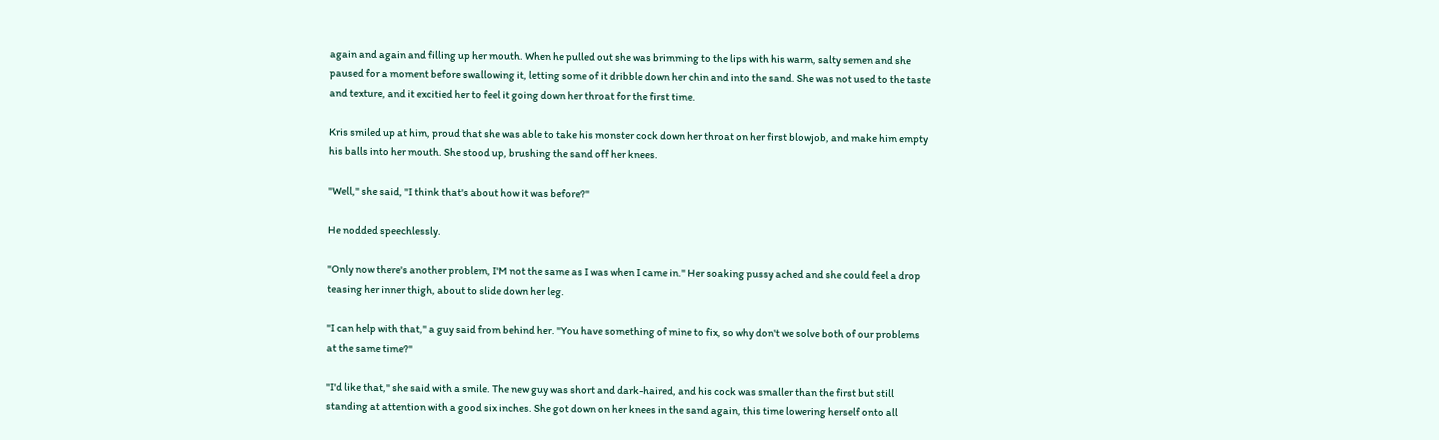again and again and filling up her mouth. When he pulled out she was brimming to the lips with his warm, salty semen and she paused for a moment before swallowing it, letting some of it dribble down her chin and into the sand. She was not used to the taste and texture, and it excitied her to feel it going down her throat for the first time.

Kris smiled up at him, proud that she was able to take his monster cock down her throat on her first blowjob, and make him empty his balls into her mouth. She stood up, brushing the sand off her knees.

"Well," she said, "I think that's about how it was before?"

He nodded speechlessly.

"Only now there's another problem, I'M not the same as I was when I came in." Her soaking pussy ached and she could feel a drop teasing her inner thigh, about to slide down her leg.

"I can help with that," a guy said from behind her. "You have something of mine to fix, so why don't we solve both of our problems at the same time?"

"I'd like that," she said with a smile. The new guy was short and dark-haired, and his cock was smaller than the first but still standing at attention with a good six inches. She got down on her knees in the sand again, this time lowering herself onto all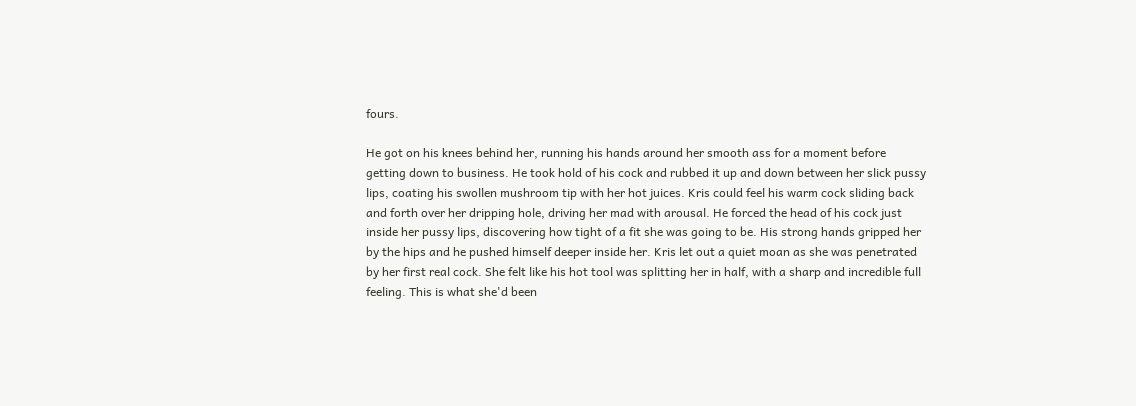fours.

He got on his knees behind her, running his hands around her smooth ass for a moment before getting down to business. He took hold of his cock and rubbed it up and down between her slick pussy lips, coating his swollen mushroom tip with her hot juices. Kris could feel his warm cock sliding back and forth over her dripping hole, driving her mad with arousal. He forced the head of his cock just inside her pussy lips, discovering how tight of a fit she was going to be. His strong hands gripped her by the hips and he pushed himself deeper inside her. Kris let out a quiet moan as she was penetrated by her first real cock. She felt like his hot tool was splitting her in half, with a sharp and incredible full feeling. This is what she'd been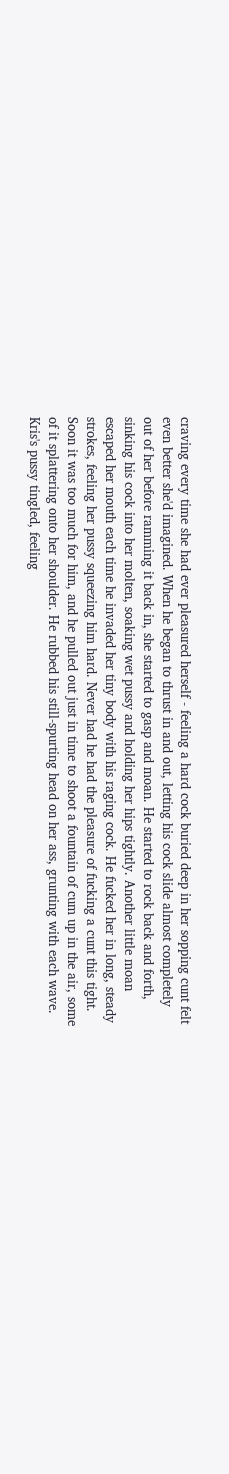craving every time she had ever pleasured herself - feeling a hard cock buried deep in her sopping cunt felt even better she'd imagined. When he began to thrust in and out, letting his cock slide almost completely out of her before ramming it back in, she started to gasp and moan. He started to rock back and forth, sinking his cock into her molten, soaking wet pussy and holding her hips tightly. Another little moan escaped her mouth each time he invaded her tiny body with his raging cock. He fucked her in long, steady strokes, feeling her pussy squeezing him hard. Never had he had the pleasure of fucking a cunt this tight. Soon it was too much for him, and he pulled out just in time to shoot a fountain of cum up in the air, some of it splattering onto her shoulder. He rubbed his still-spurting head on her ass, grunting with each wave. Kris's pussy tingled, feeling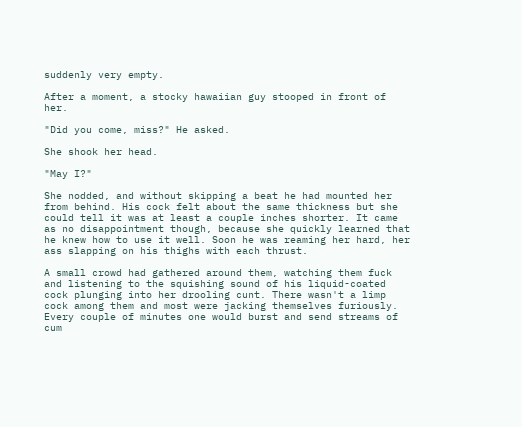suddenly very empty.

After a moment, a stocky hawaiian guy stooped in front of her.

"Did you come, miss?" He asked.

She shook her head.

"May I?"

She nodded, and without skipping a beat he had mounted her from behind. His cock felt about the same thickness but she could tell it was at least a couple inches shorter. It came as no disappointment though, because she quickly learned that he knew how to use it well. Soon he was reaming her hard, her ass slapping on his thighs with each thrust.

A small crowd had gathered around them, watching them fuck and listening to the squishing sound of his liquid-coated cock plunging into her drooling cunt. There wasn't a limp cock among them and most were jacking themselves furiously. Every couple of minutes one would burst and send streams of cum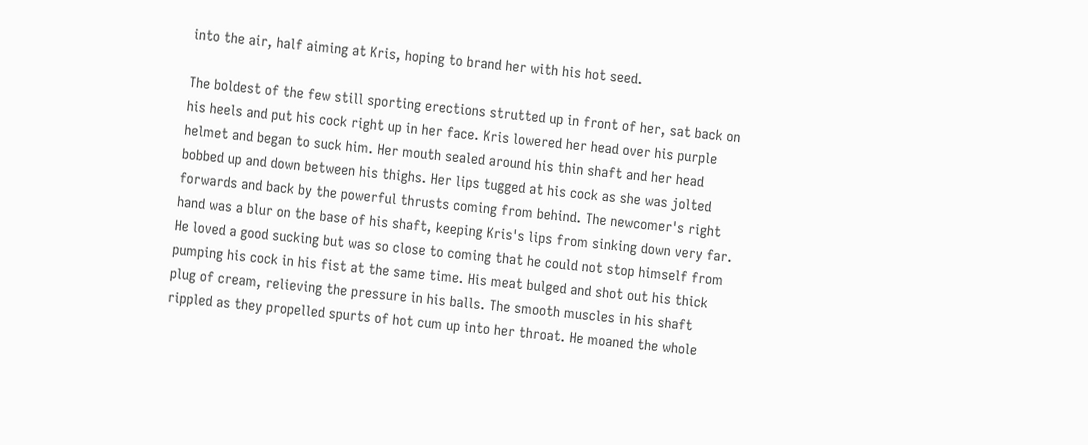into the air, half aiming at Kris, hoping to brand her with his hot seed.

The boldest of the few still sporting erections strutted up in front of her, sat back on his heels and put his cock right up in her face. Kris lowered her head over his purple helmet and began to suck him. Her mouth sealed around his thin shaft and her head bobbed up and down between his thighs. Her lips tugged at his cock as she was jolted forwards and back by the powerful thrusts coming from behind. The newcomer's right hand was a blur on the base of his shaft, keeping Kris's lips from sinking down very far. He loved a good sucking but was so close to coming that he could not stop himself from pumping his cock in his fist at the same time. His meat bulged and shot out his thick plug of cream, relieving the pressure in his balls. The smooth muscles in his shaft rippled as they propelled spurts of hot cum up into her throat. He moaned the whole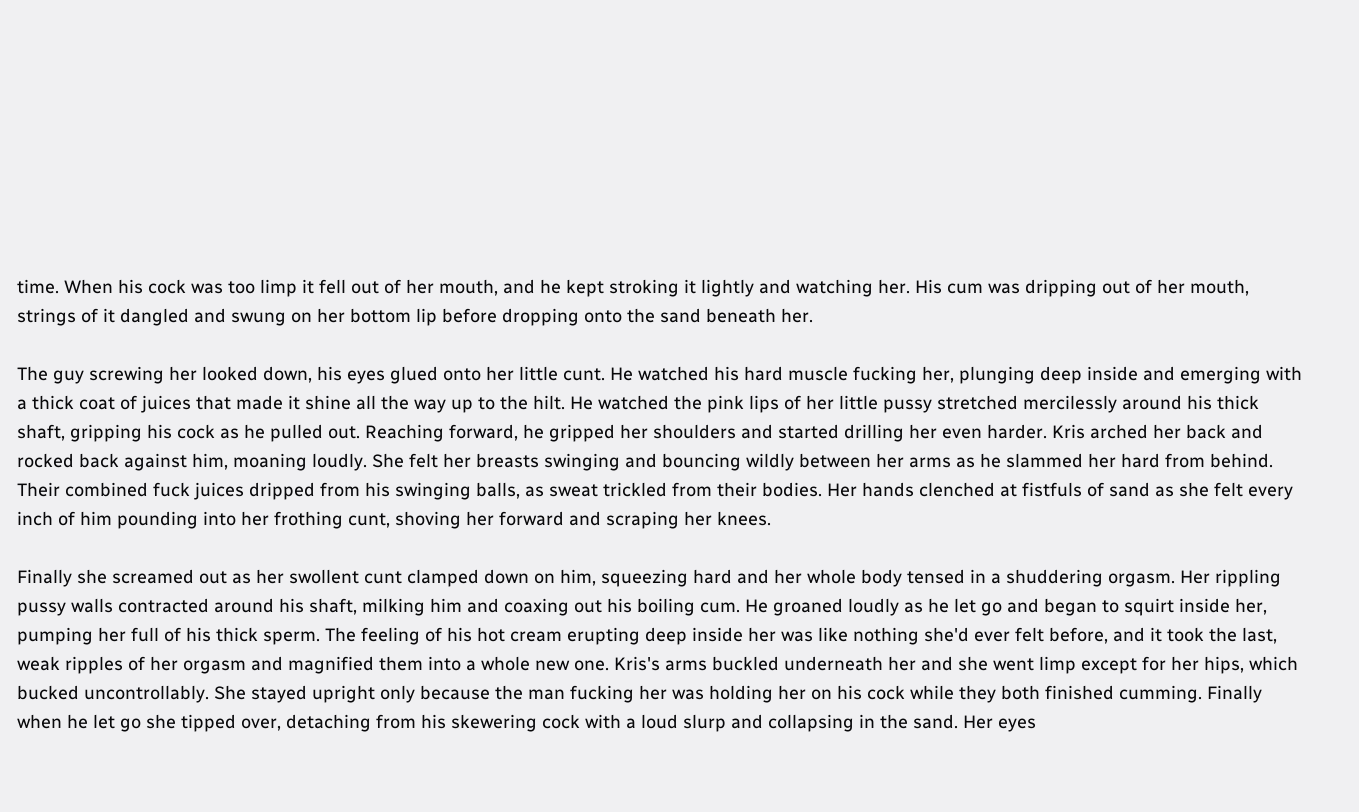time. When his cock was too limp it fell out of her mouth, and he kept stroking it lightly and watching her. His cum was dripping out of her mouth, strings of it dangled and swung on her bottom lip before dropping onto the sand beneath her.

The guy screwing her looked down, his eyes glued onto her little cunt. He watched his hard muscle fucking her, plunging deep inside and emerging with a thick coat of juices that made it shine all the way up to the hilt. He watched the pink lips of her little pussy stretched mercilessly around his thick shaft, gripping his cock as he pulled out. Reaching forward, he gripped her shoulders and started drilling her even harder. Kris arched her back and rocked back against him, moaning loudly. She felt her breasts swinging and bouncing wildly between her arms as he slammed her hard from behind. Their combined fuck juices dripped from his swinging balls, as sweat trickled from their bodies. Her hands clenched at fistfuls of sand as she felt every inch of him pounding into her frothing cunt, shoving her forward and scraping her knees.

Finally she screamed out as her swollent cunt clamped down on him, squeezing hard and her whole body tensed in a shuddering orgasm. Her rippling pussy walls contracted around his shaft, milking him and coaxing out his boiling cum. He groaned loudly as he let go and began to squirt inside her, pumping her full of his thick sperm. The feeling of his hot cream erupting deep inside her was like nothing she'd ever felt before, and it took the last, weak ripples of her orgasm and magnified them into a whole new one. Kris's arms buckled underneath her and she went limp except for her hips, which bucked uncontrollably. She stayed upright only because the man fucking her was holding her on his cock while they both finished cumming. Finally when he let go she tipped over, detaching from his skewering cock with a loud slurp and collapsing in the sand. Her eyes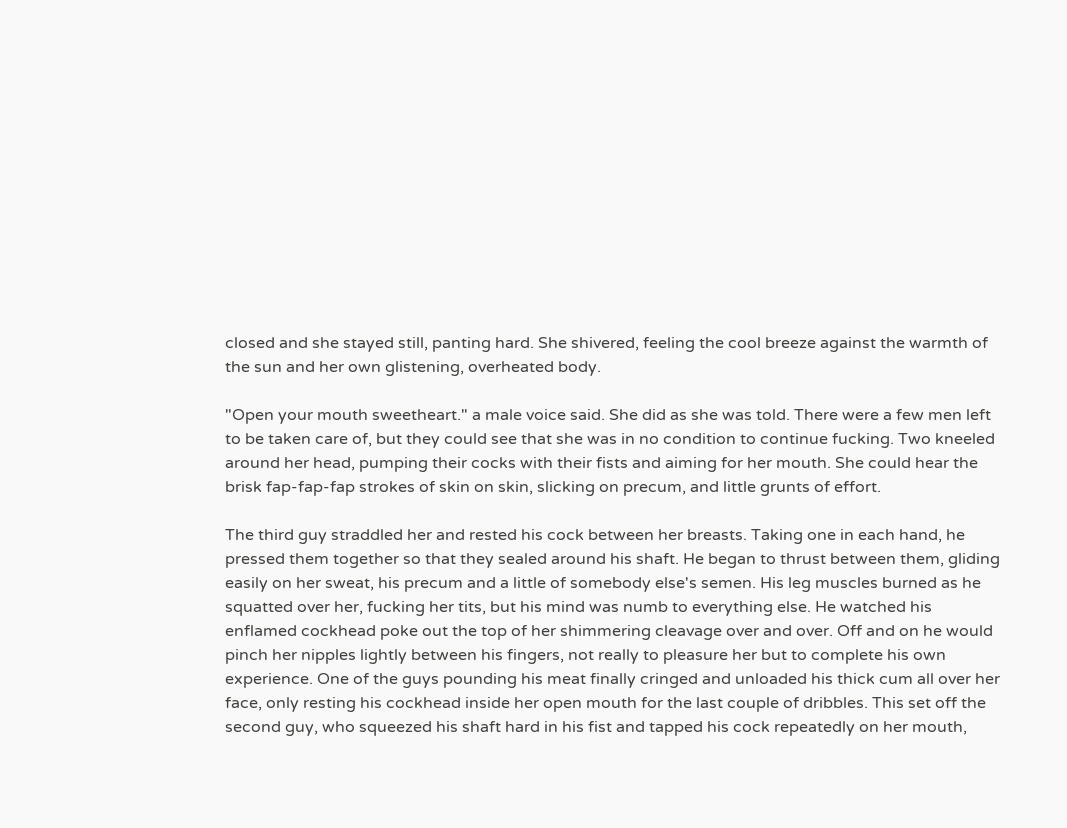closed and she stayed still, panting hard. She shivered, feeling the cool breeze against the warmth of the sun and her own glistening, overheated body.

"Open your mouth sweetheart." a male voice said. She did as she was told. There were a few men left to be taken care of, but they could see that she was in no condition to continue fucking. Two kneeled around her head, pumping their cocks with their fists and aiming for her mouth. She could hear the brisk fap-fap-fap strokes of skin on skin, slicking on precum, and little grunts of effort.

The third guy straddled her and rested his cock between her breasts. Taking one in each hand, he pressed them together so that they sealed around his shaft. He began to thrust between them, gliding easily on her sweat, his precum and a little of somebody else's semen. His leg muscles burned as he squatted over her, fucking her tits, but his mind was numb to everything else. He watched his enflamed cockhead poke out the top of her shimmering cleavage over and over. Off and on he would pinch her nipples lightly between his fingers, not really to pleasure her but to complete his own experience. One of the guys pounding his meat finally cringed and unloaded his thick cum all over her face, only resting his cockhead inside her open mouth for the last couple of dribbles. This set off the second guy, who squeezed his shaft hard in his fist and tapped his cock repeatedly on her mouth,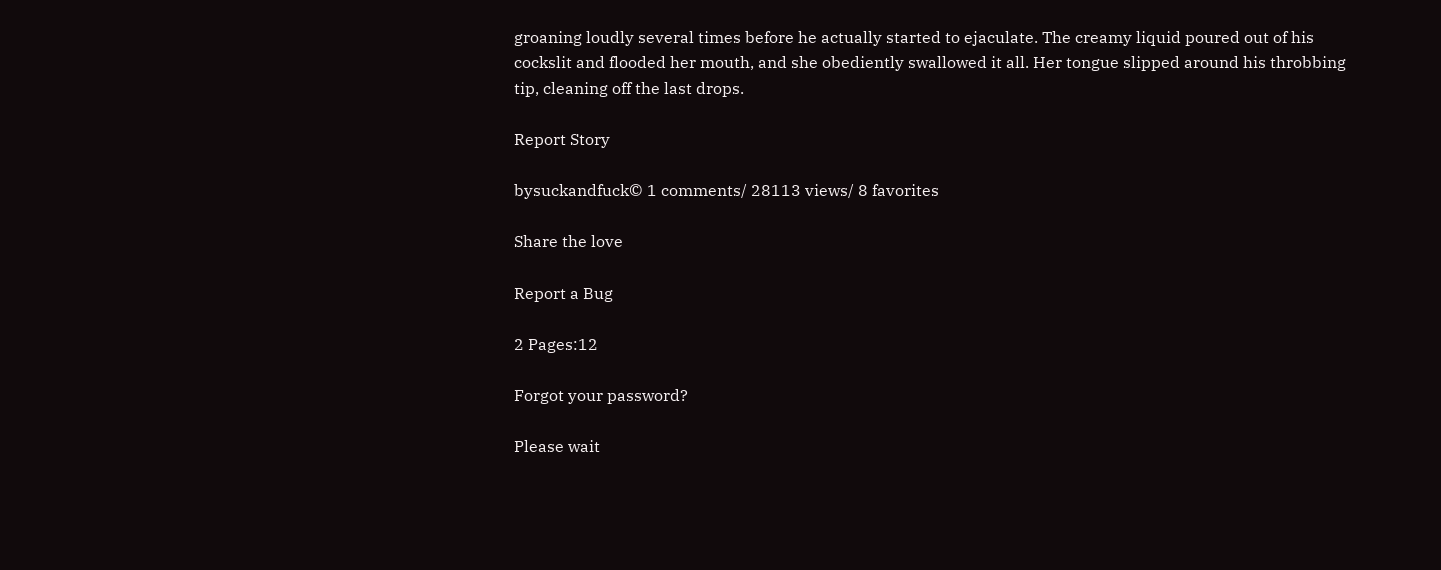groaning loudly several times before he actually started to ejaculate. The creamy liquid poured out of his cockslit and flooded her mouth, and she obediently swallowed it all. Her tongue slipped around his throbbing tip, cleaning off the last drops.

Report Story

bysuckandfuck© 1 comments/ 28113 views/ 8 favorites

Share the love

Report a Bug

2 Pages:12

Forgot your password?

Please wait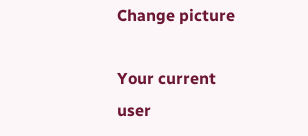Change picture

Your current user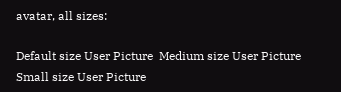avatar, all sizes:

Default size User Picture  Medium size User Picture  Small size User Picture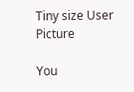Tiny size User Picture

You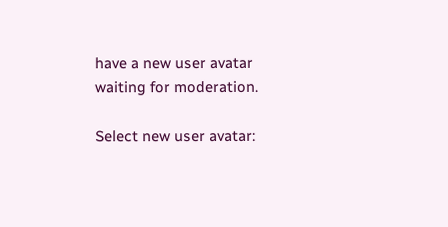have a new user avatar waiting for moderation.

Select new user avatar: